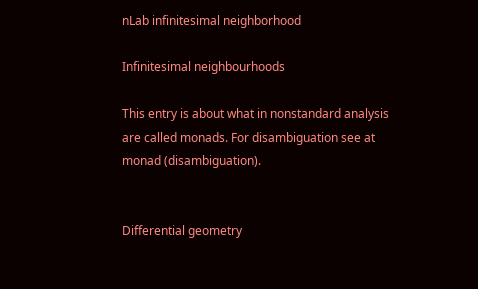nLab infinitesimal neighborhood

Infinitesimal neighbourhoods

This entry is about what in nonstandard analysis are called monads. For disambiguation see at monad (disambiguation).


Differential geometry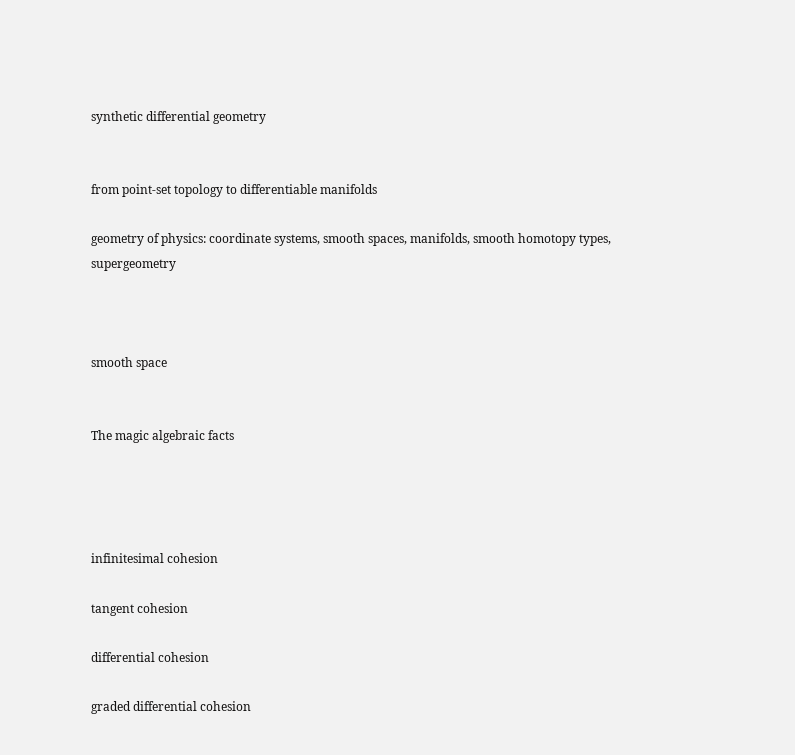synthetic differential geometry


from point-set topology to differentiable manifolds

geometry of physics: coordinate systems, smooth spaces, manifolds, smooth homotopy types, supergeometry



smooth space


The magic algebraic facts




infinitesimal cohesion

tangent cohesion

differential cohesion

graded differential cohesion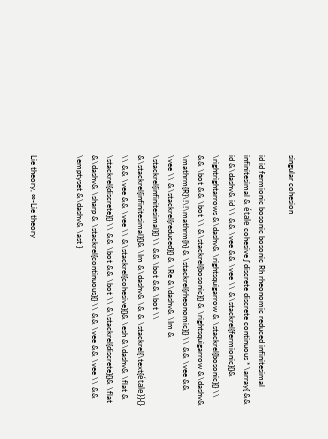singular cohesion

id id fermionic bosonic bosonic Rh rheonomic reduced infinitesimal infinitesimal & étale cohesive ʃ discrete discrete continuous * \array{ && id &\dashv& id \\ && \vee && \vee \\ &\stackrel{fermionic}{}& \rightrightarrows &\dashv& \rightsquigarrow & \stackrel{bosonic}{} \\ && \bot && \bot \\ &\stackrel{bosonic}{} & \rightsquigarrow &\dashv& \mathrm{R}\!\!\mathrm{h} & \stackrel{rheonomic}{} \\ && \vee && \vee \\ &\stackrel{reduced}{} & \Re &\dashv& \Im & \stackrel{infinitesimal}{} \\ && \bot && \bot \\ &\stackrel{infinitesimal}{}& \Im &\dashv& \& & \stackrel{\text{étale}}{} \\ && \vee && \vee \\ &\stackrel{cohesive}{}& \esh &\dashv& \flat & \stackrel{discrete}{} \\ && \bot && \bot \\ &\stackrel{discrete}{}& \flat &\dashv& \sharp & \stackrel{continuous}{} \\ && \vee && \vee \\ && \emptyset &\dashv& \ast }


Lie theory, ∞-Lie theory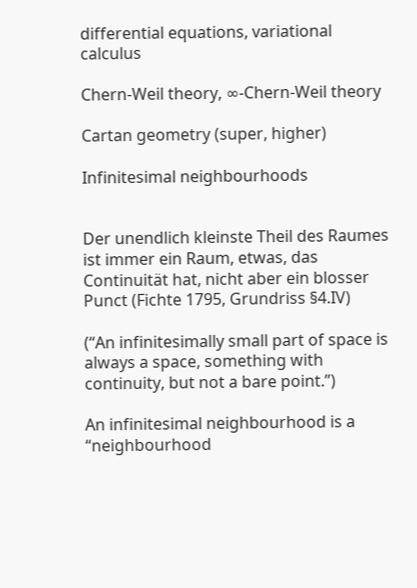differential equations, variational calculus

Chern-Weil theory, ∞-Chern-Weil theory

Cartan geometry (super, higher)

Infinitesimal neighbourhoods


Der unendlich kleinste Theil des Raumes ist immer ein Raum, etwas, das Continuität hat, nicht aber ein blosser Punct (Fichte 1795, Grundriss §4.IV)

(“An infinitesimally small part of space is always a space, something with continuity, but not a bare point.”)

An infinitesimal neighbourhood is a “neighbourhood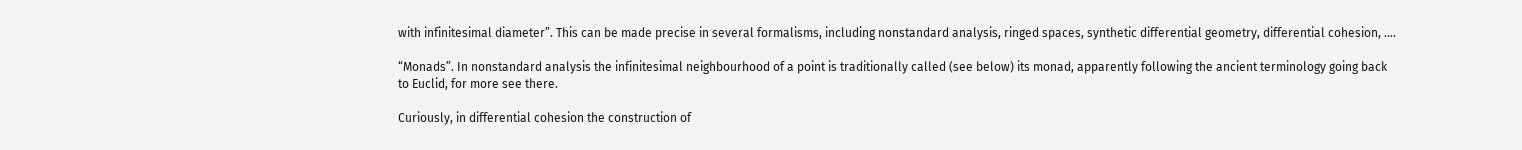with infinitesimal diameter”. This can be made precise in several formalisms, including nonstandard analysis, ringed spaces, synthetic differential geometry, differential cohesion, ….

“Monads”. In nonstandard analysis the infinitesimal neighbourhood of a point is traditionally called (see below) its monad, apparently following the ancient terminology going back to Euclid, for more see there.

Curiously, in differential cohesion the construction of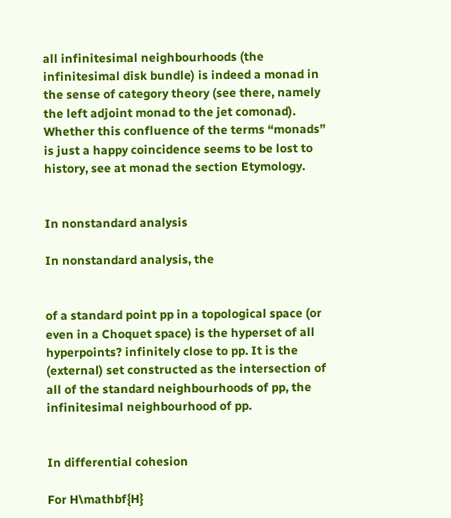all infinitesimal neighbourhoods (the infinitesimal disk bundle) is indeed a monad in the sense of category theory (see there, namely the left adjoint monad to the jet comonad). Whether this confluence of the terms “monads” is just a happy coincidence seems to be lost to history, see at monad the section Etymology.


In nonstandard analysis

In nonstandard analysis, the


of a standard point pp in a topological space (or even in a Choquet space) is the hyperset of all hyperpoints? infinitely close to pp. It is the (external) set constructed as the intersection of all of the standard neighbourhoods of pp, the infinitesimal neighbourhood of pp.


In differential cohesion

For H\mathbf{H}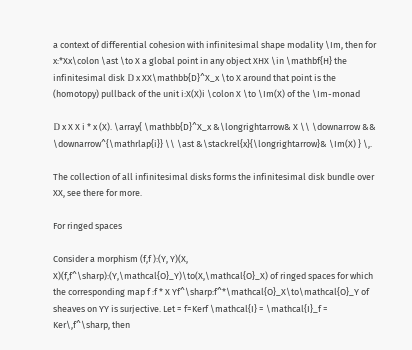a context of differential cohesion with infinitesimal shape modality \Im, then for x:*Xx\colon \ast \to X a global point in any object XHX \in \mathbf{H} the infinitesimal disk 𝔻 x XX\mathbb{D}^X_x \to X around that point is the (homotopy) pullback of the unit i:X(X)i \colon X \to \Im(X) of the \Im-monad

𝔻 x X X i * x (X). \array{ \mathbb{D}^X_x &\longrightarrow& X \\ \downarrow && \downarrow^{\mathrlap{i}} \\ \ast &\stackrel{x}{\longrightarrow}& \Im(X) } \,.

The collection of all infinitesimal disks forms the infinitesimal disk bundle over XX, see there for more.

For ringed spaces

Consider a morphism (f,f ):(Y, Y)(X, X)(f,f^\sharp):(Y,\mathcal{O}_Y)\to(X,\mathcal{O}_X) of ringed spaces for which the corresponding map f :f * X Yf^\sharp:f^*\mathcal{O}_X\to\mathcal{O}_Y of sheaves on YY is surjective. Let = f=Kerf \mathcal{I} = \mathcal{I}_f = Ker\,f^\sharp, then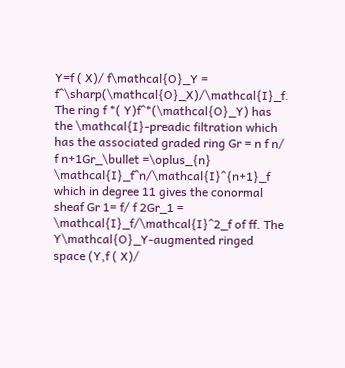Y=f ( X)/ f\mathcal{O}_Y = f^\sharp(\mathcal{O}_X)/\mathcal{I}_f. The ring f *( Y)f^*(\mathcal{O}_Y) has the \mathcal{I}-preadic filtration which has the associated graded ring Gr = n f n/ f n+1Gr_\bullet =\oplus_{n} \mathcal{I}_f^n/\mathcal{I}^{n+1}_f which in degree 11 gives the conormal sheaf Gr 1= f/ f 2Gr_1 = \mathcal{I}_f/\mathcal{I}^2_f of ff. The  Y\mathcal{O}_Y-augmented ringed space (Y,f ( X)/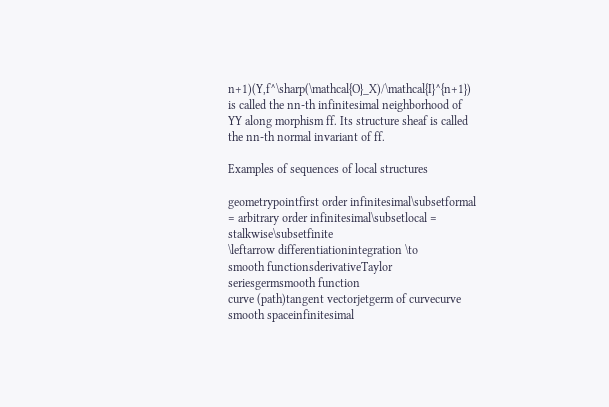n+1)(Y,f^\sharp(\mathcal{O}_X)/\mathcal{I}^{n+1}) is called the nn-th infinitesimal neighborhood of YY along morphism ff. Its structure sheaf is called the nn-th normal invariant of ff.

Examples of sequences of local structures

geometrypointfirst order infinitesimal\subsetformal = arbitrary order infinitesimal\subsetlocal = stalkwise\subsetfinite
\leftarrow differentiationintegration \to
smooth functionsderivativeTaylor seriesgermsmooth function
curve (path)tangent vectorjetgerm of curvecurve
smooth spaceinfinitesimal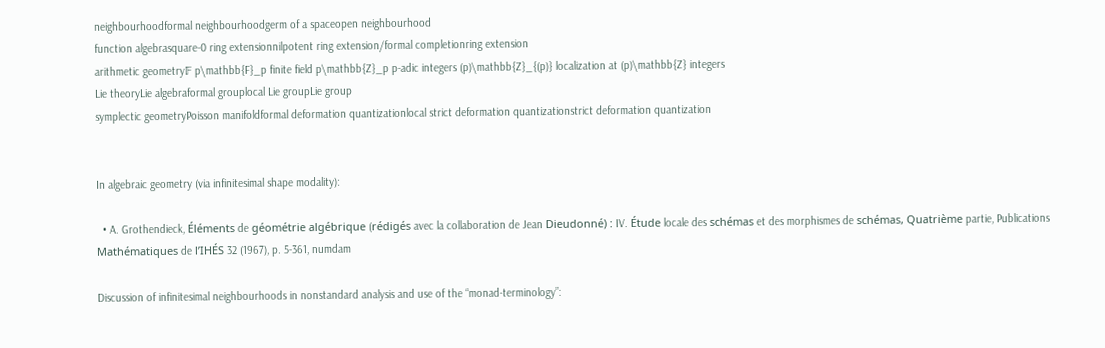neighbourhoodformal neighbourhoodgerm of a spaceopen neighbourhood
function algebrasquare-0 ring extensionnilpotent ring extension/formal completionring extension
arithmetic geometry𝔽 p\mathbb{F}_p finite field p\mathbb{Z}_p p-adic integers (p)\mathbb{Z}_{(p)} localization at (p)\mathbb{Z} integers
Lie theoryLie algebraformal grouplocal Lie groupLie group
symplectic geometryPoisson manifoldformal deformation quantizationlocal strict deformation quantizationstrict deformation quantization


In algebraic geometry (via infinitesimal shape modality):

  • A. Grothendieck, Éléments de géométrie algébrique (rédigés avec la collaboration de Jean Dieudonné) : IV. Étude locale des schémas et des morphismes de schémas, Quatrième partie, Publications Mathématiques de l’IHÉS 32 (1967), p. 5-361, numdam

Discussion of infinitesimal neighbourhoods in nonstandard analysis and use of the “monad-terminology”: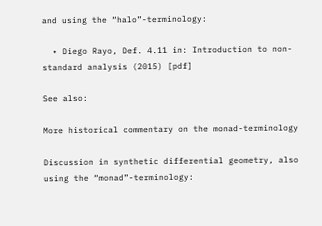and using the “halo”-terminology:

  • Diego Rayo, Def. 4.11 in: Introduction to non-standard analysis (2015) [pdf]

See also:

More historical commentary on the monad-terminology

Discussion in synthetic differential geometry, also using the “monad”-terminology: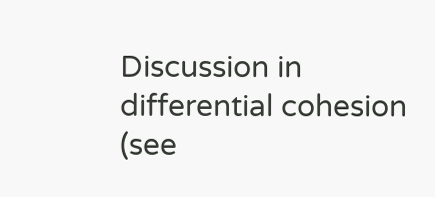Discussion in differential cohesion (see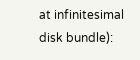at infinitesimal disk bundle):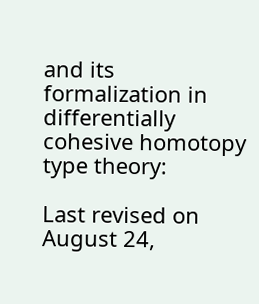and its formalization in differentially cohesive homotopy type theory:

Last revised on August 24,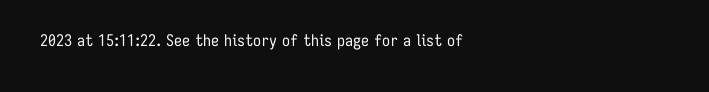2023 at 15:11:22. See the history of this page for a list of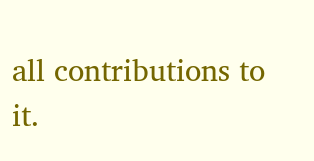all contributions to it.